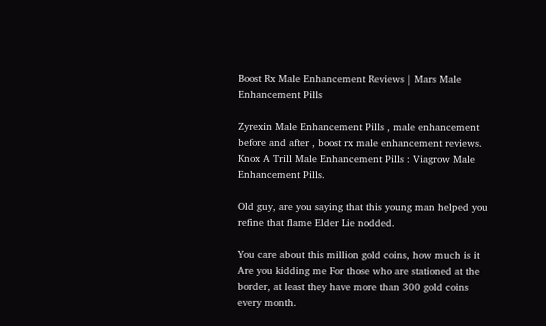Boost Rx Male Enhancement Reviews | Mars Male Enhancement Pills

Zyrexin Male Enhancement Pills , male enhancement before and after , boost rx male enhancement reviews. Knox A Trill Male Enhancement Pills : Viagrow Male Enhancement Pills.

Old guy, are you saying that this young man helped you refine that flame Elder Lie nodded.

You care about this million gold coins, how much is it Are you kidding me For those who are stationed at the border, at least they have more than 300 gold coins every month.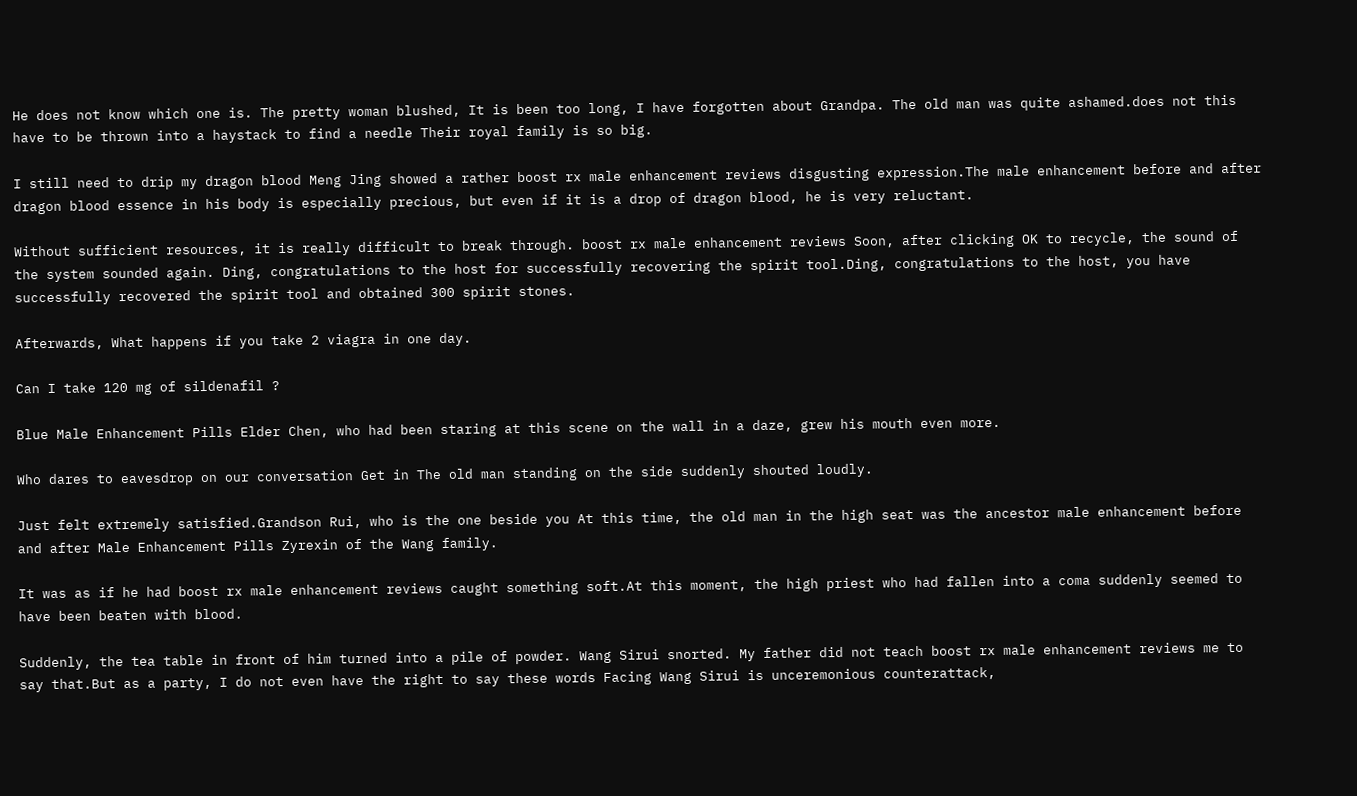He does not know which one is. The pretty woman blushed, It is been too long, I have forgotten about Grandpa. The old man was quite ashamed.does not this have to be thrown into a haystack to find a needle Their royal family is so big.

I still need to drip my dragon blood Meng Jing showed a rather boost rx male enhancement reviews disgusting expression.The male enhancement before and after dragon blood essence in his body is especially precious, but even if it is a drop of dragon blood, he is very reluctant.

Without sufficient resources, it is really difficult to break through. boost rx male enhancement reviews Soon, after clicking OK to recycle, the sound of the system sounded again. Ding, congratulations to the host for successfully recovering the spirit tool.Ding, congratulations to the host, you have successfully recovered the spirit tool and obtained 300 spirit stones.

Afterwards, What happens if you take 2 viagra in one day.

Can I take 120 mg of sildenafil ?

Blue Male Enhancement Pills Elder Chen, who had been staring at this scene on the wall in a daze, grew his mouth even more.

Who dares to eavesdrop on our conversation Get in The old man standing on the side suddenly shouted loudly.

Just felt extremely satisfied.Grandson Rui, who is the one beside you At this time, the old man in the high seat was the ancestor male enhancement before and after Male Enhancement Pills Zyrexin of the Wang family.

It was as if he had boost rx male enhancement reviews caught something soft.At this moment, the high priest who had fallen into a coma suddenly seemed to have been beaten with blood.

Suddenly, the tea table in front of him turned into a pile of powder. Wang Sirui snorted. My father did not teach boost rx male enhancement reviews me to say that.But as a party, I do not even have the right to say these words Facing Wang Sirui is unceremonious counterattack,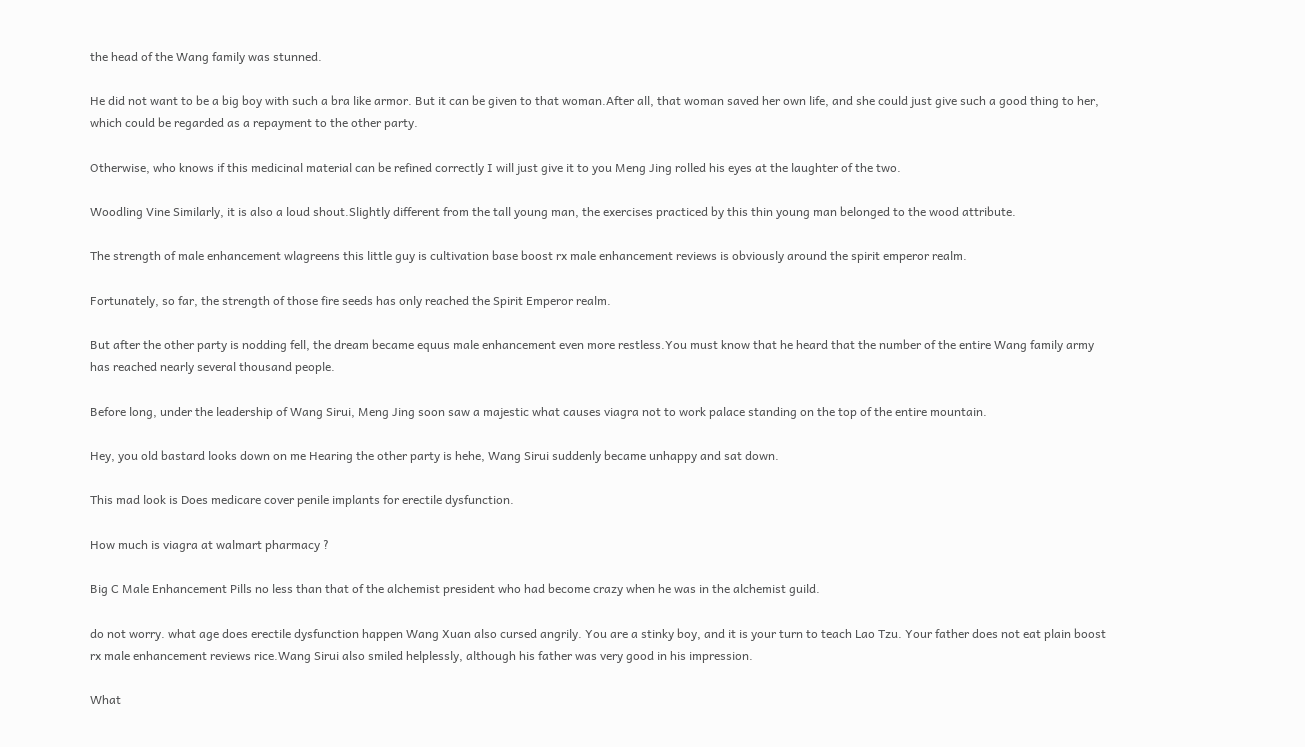the head of the Wang family was stunned.

He did not want to be a big boy with such a bra like armor. But it can be given to that woman.After all, that woman saved her own life, and she could just give such a good thing to her, which could be regarded as a repayment to the other party.

Otherwise, who knows if this medicinal material can be refined correctly I will just give it to you Meng Jing rolled his eyes at the laughter of the two.

Woodling Vine Similarly, it is also a loud shout.Slightly different from the tall young man, the exercises practiced by this thin young man belonged to the wood attribute.

The strength of male enhancement wlagreens this little guy is cultivation base boost rx male enhancement reviews is obviously around the spirit emperor realm.

Fortunately, so far, the strength of those fire seeds has only reached the Spirit Emperor realm.

But after the other party is nodding fell, the dream became equus male enhancement even more restless.You must know that he heard that the number of the entire Wang family army has reached nearly several thousand people.

Before long, under the leadership of Wang Sirui, Meng Jing soon saw a majestic what causes viagra not to work palace standing on the top of the entire mountain.

Hey, you old bastard looks down on me Hearing the other party is hehe, Wang Sirui suddenly became unhappy and sat down.

This mad look is Does medicare cover penile implants for erectile dysfunction.

How much is viagra at walmart pharmacy ?

Big C Male Enhancement Pills no less than that of the alchemist president who had become crazy when he was in the alchemist guild.

do not worry. what age does erectile dysfunction happen Wang Xuan also cursed angrily. You are a stinky boy, and it is your turn to teach Lao Tzu. Your father does not eat plain boost rx male enhancement reviews rice.Wang Sirui also smiled helplessly, although his father was very good in his impression.

What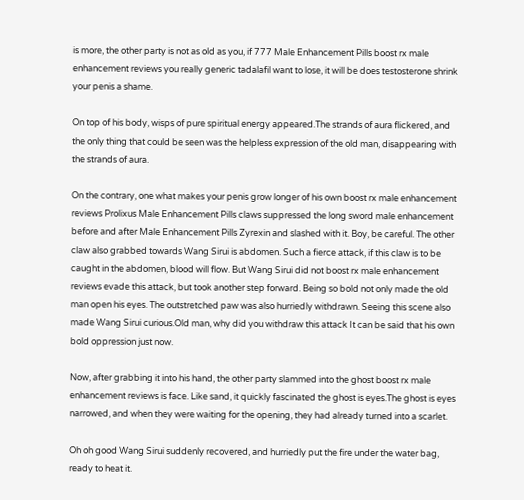is more, the other party is not as old as you, if 777 Male Enhancement Pills boost rx male enhancement reviews you really generic tadalafil want to lose, it will be does testosterone shrink your penis a shame.

On top of his body, wisps of pure spiritual energy appeared.The strands of aura flickered, and the only thing that could be seen was the helpless expression of the old man, disappearing with the strands of aura.

On the contrary, one what makes your penis grow longer of his own boost rx male enhancement reviews Prolixus Male Enhancement Pills claws suppressed the long sword male enhancement before and after Male Enhancement Pills Zyrexin and slashed with it. Boy, be careful. The other claw also grabbed towards Wang Sirui is abdomen. Such a fierce attack, if this claw is to be caught in the abdomen, blood will flow. But Wang Sirui did not boost rx male enhancement reviews evade this attack, but took another step forward. Being so bold not only made the old man open his eyes. The outstretched paw was also hurriedly withdrawn. Seeing this scene also made Wang Sirui curious.Old man, why did you withdraw this attack It can be said that his own bold oppression just now.

Now, after grabbing it into his hand, the other party slammed into the ghost boost rx male enhancement reviews is face. Like sand, it quickly fascinated the ghost is eyes.The ghost is eyes narrowed, and when they were waiting for the opening, they had already turned into a scarlet.

Oh oh good Wang Sirui suddenly recovered, and hurriedly put the fire under the water bag, ready to heat it.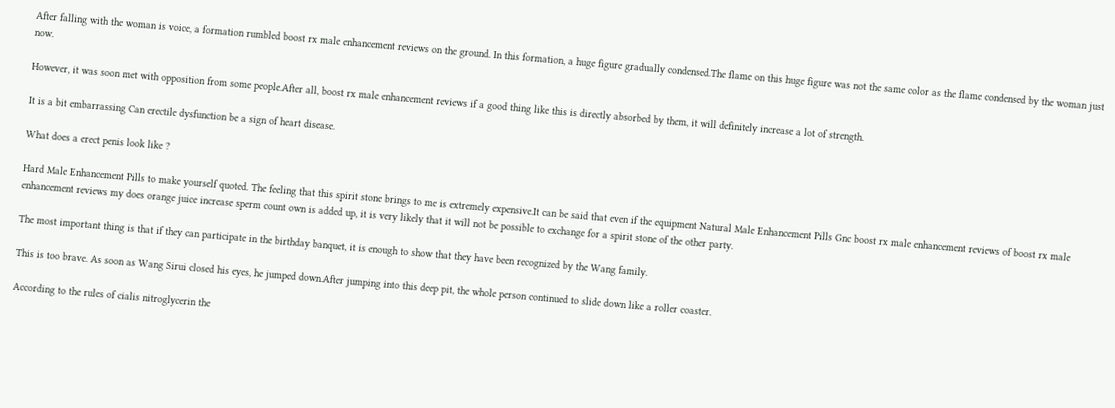After falling with the woman is voice, a formation rumbled boost rx male enhancement reviews on the ground. In this formation, a huge figure gradually condensed.The flame on this huge figure was not the same color as the flame condensed by the woman just now.

However, it was soon met with opposition from some people.After all, boost rx male enhancement reviews if a good thing like this is directly absorbed by them, it will definitely increase a lot of strength.

It is a bit embarrassing Can erectile dysfunction be a sign of heart disease.

What does a erect penis look like ?

Hard Male Enhancement Pills to make yourself quoted. The feeling that this spirit stone brings to me is extremely expensive.It can be said that even if the equipment Natural Male Enhancement Pills Gnc boost rx male enhancement reviews of boost rx male enhancement reviews my does orange juice increase sperm count own is added up, it is very likely that it will not be possible to exchange for a spirit stone of the other party.

The most important thing is that if they can participate in the birthday banquet, it is enough to show that they have been recognized by the Wang family.

This is too brave. As soon as Wang Sirui closed his eyes, he jumped down.After jumping into this deep pit, the whole person continued to slide down like a roller coaster.

According to the rules of cialis nitroglycerin the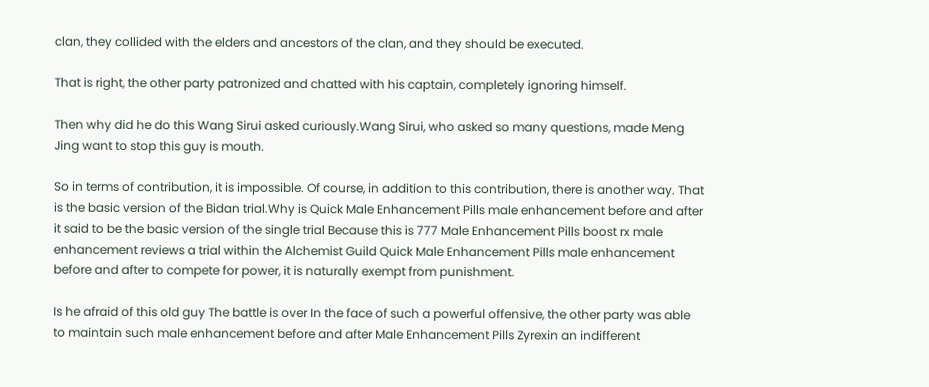clan, they collided with the elders and ancestors of the clan, and they should be executed.

That is right, the other party patronized and chatted with his captain, completely ignoring himself.

Then why did he do this Wang Sirui asked curiously.Wang Sirui, who asked so many questions, made Meng Jing want to stop this guy is mouth.

So in terms of contribution, it is impossible. Of course, in addition to this contribution, there is another way. That is the basic version of the Bidan trial.Why is Quick Male Enhancement Pills male enhancement before and after it said to be the basic version of the single trial Because this is 777 Male Enhancement Pills boost rx male enhancement reviews a trial within the Alchemist Guild Quick Male Enhancement Pills male enhancement before and after to compete for power, it is naturally exempt from punishment.

Is he afraid of this old guy The battle is over In the face of such a powerful offensive, the other party was able to maintain such male enhancement before and after Male Enhancement Pills Zyrexin an indifferent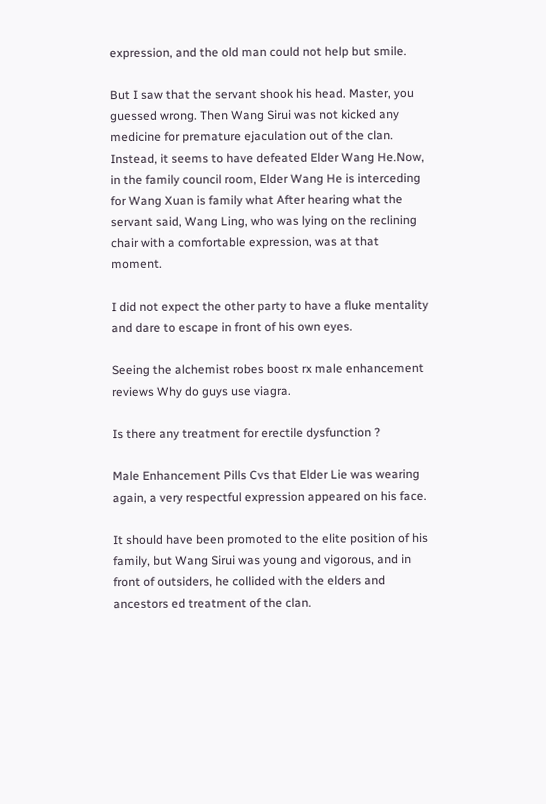expression, and the old man could not help but smile.

But I saw that the servant shook his head. Master, you guessed wrong. Then Wang Sirui was not kicked any medicine for premature ejaculation out of the clan. Instead, it seems to have defeated Elder Wang He.Now, in the family council room, Elder Wang He is interceding for Wang Xuan is family what After hearing what the servant said, Wang Ling, who was lying on the reclining chair with a comfortable expression, was at that moment.

I did not expect the other party to have a fluke mentality and dare to escape in front of his own eyes.

Seeing the alchemist robes boost rx male enhancement reviews Why do guys use viagra.

Is there any treatment for erectile dysfunction ?

Male Enhancement Pills Cvs that Elder Lie was wearing again, a very respectful expression appeared on his face.

It should have been promoted to the elite position of his family, but Wang Sirui was young and vigorous, and in front of outsiders, he collided with the elders and ancestors ed treatment of the clan.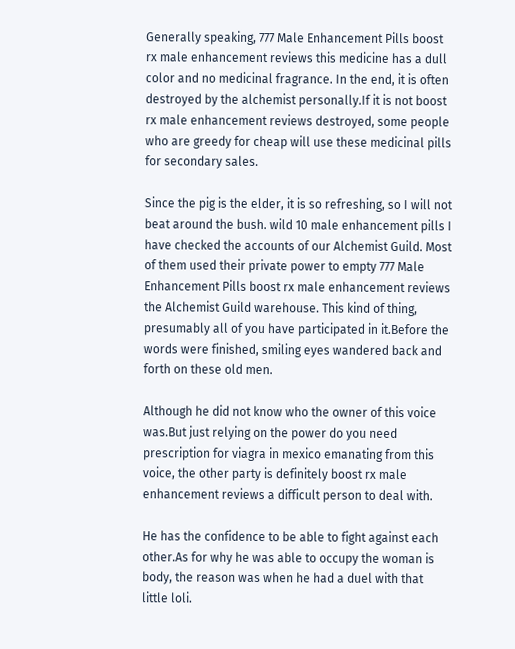Generally speaking, 777 Male Enhancement Pills boost rx male enhancement reviews this medicine has a dull color and no medicinal fragrance. In the end, it is often destroyed by the alchemist personally.If it is not boost rx male enhancement reviews destroyed, some people who are greedy for cheap will use these medicinal pills for secondary sales.

Since the pig is the elder, it is so refreshing, so I will not beat around the bush. wild 10 male enhancement pills I have checked the accounts of our Alchemist Guild. Most of them used their private power to empty 777 Male Enhancement Pills boost rx male enhancement reviews the Alchemist Guild warehouse. This kind of thing, presumably all of you have participated in it.Before the words were finished, smiling eyes wandered back and forth on these old men.

Although he did not know who the owner of this voice was.But just relying on the power do you need prescription for viagra in mexico emanating from this voice, the other party is definitely boost rx male enhancement reviews a difficult person to deal with.

He has the confidence to be able to fight against each other.As for why he was able to occupy the woman is body, the reason was when he had a duel with that little loli.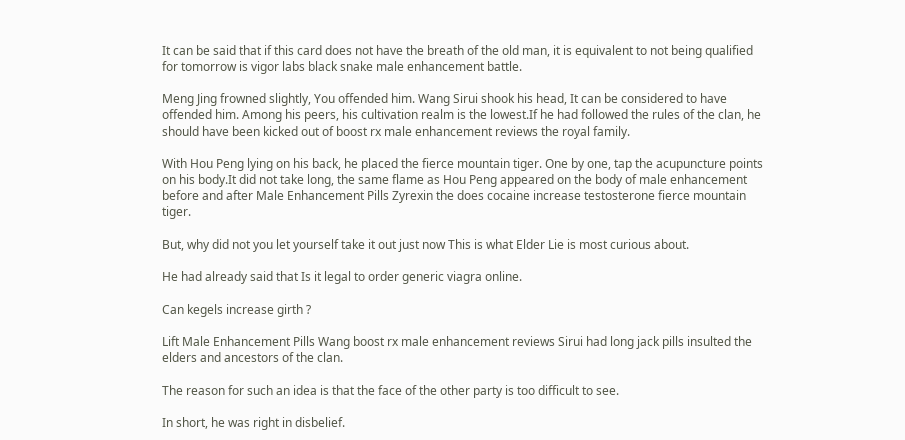It can be said that if this card does not have the breath of the old man, it is equivalent to not being qualified for tomorrow is vigor labs black snake male enhancement battle.

Meng Jing frowned slightly, You offended him. Wang Sirui shook his head, It can be considered to have offended him. Among his peers, his cultivation realm is the lowest.If he had followed the rules of the clan, he should have been kicked out of boost rx male enhancement reviews the royal family.

With Hou Peng lying on his back, he placed the fierce mountain tiger. One by one, tap the acupuncture points on his body.It did not take long, the same flame as Hou Peng appeared on the body of male enhancement before and after Male Enhancement Pills Zyrexin the does cocaine increase testosterone fierce mountain tiger.

But, why did not you let yourself take it out just now This is what Elder Lie is most curious about.

He had already said that Is it legal to order generic viagra online.

Can kegels increase girth ?

Lift Male Enhancement Pills Wang boost rx male enhancement reviews Sirui had long jack pills insulted the elders and ancestors of the clan.

The reason for such an idea is that the face of the other party is too difficult to see.

In short, he was right in disbelief.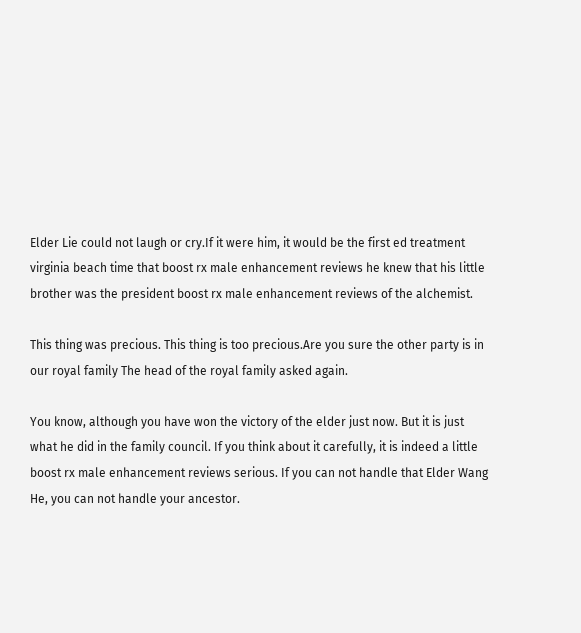Elder Lie could not laugh or cry.If it were him, it would be the first ed treatment virginia beach time that boost rx male enhancement reviews he knew that his little brother was the president boost rx male enhancement reviews of the alchemist.

This thing was precious. This thing is too precious.Are you sure the other party is in our royal family The head of the royal family asked again.

You know, although you have won the victory of the elder just now. But it is just what he did in the family council. If you think about it carefully, it is indeed a little boost rx male enhancement reviews serious. If you can not handle that Elder Wang He, you can not handle your ancestor.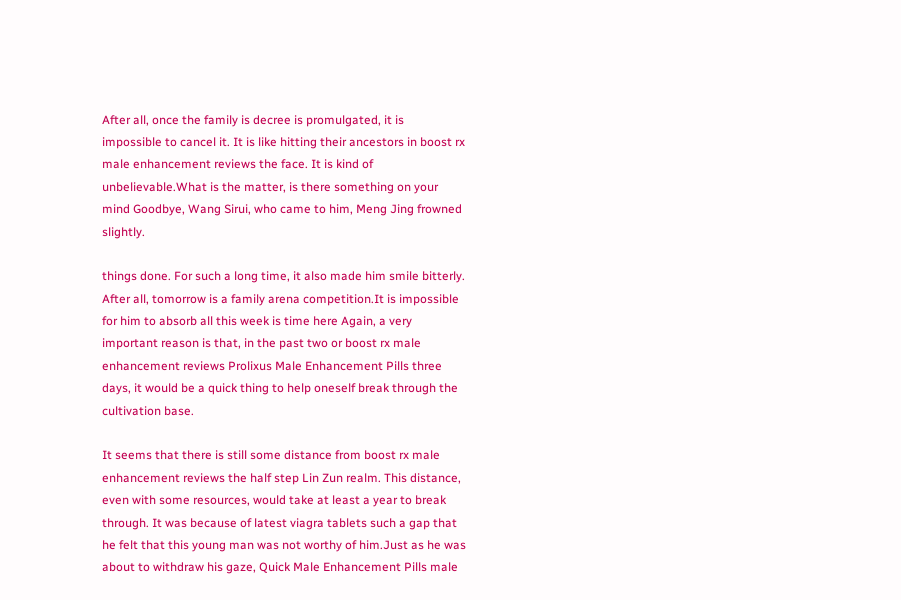After all, once the family is decree is promulgated, it is impossible to cancel it. It is like hitting their ancestors in boost rx male enhancement reviews the face. It is kind of unbelievable.What is the matter, is there something on your mind Goodbye, Wang Sirui, who came to him, Meng Jing frowned slightly.

things done. For such a long time, it also made him smile bitterly. After all, tomorrow is a family arena competition.It is impossible for him to absorb all this week is time here Again, a very important reason is that, in the past two or boost rx male enhancement reviews Prolixus Male Enhancement Pills three days, it would be a quick thing to help oneself break through the cultivation base.

It seems that there is still some distance from boost rx male enhancement reviews the half step Lin Zun realm. This distance, even with some resources, would take at least a year to break through. It was because of latest viagra tablets such a gap that he felt that this young man was not worthy of him.Just as he was about to withdraw his gaze, Quick Male Enhancement Pills male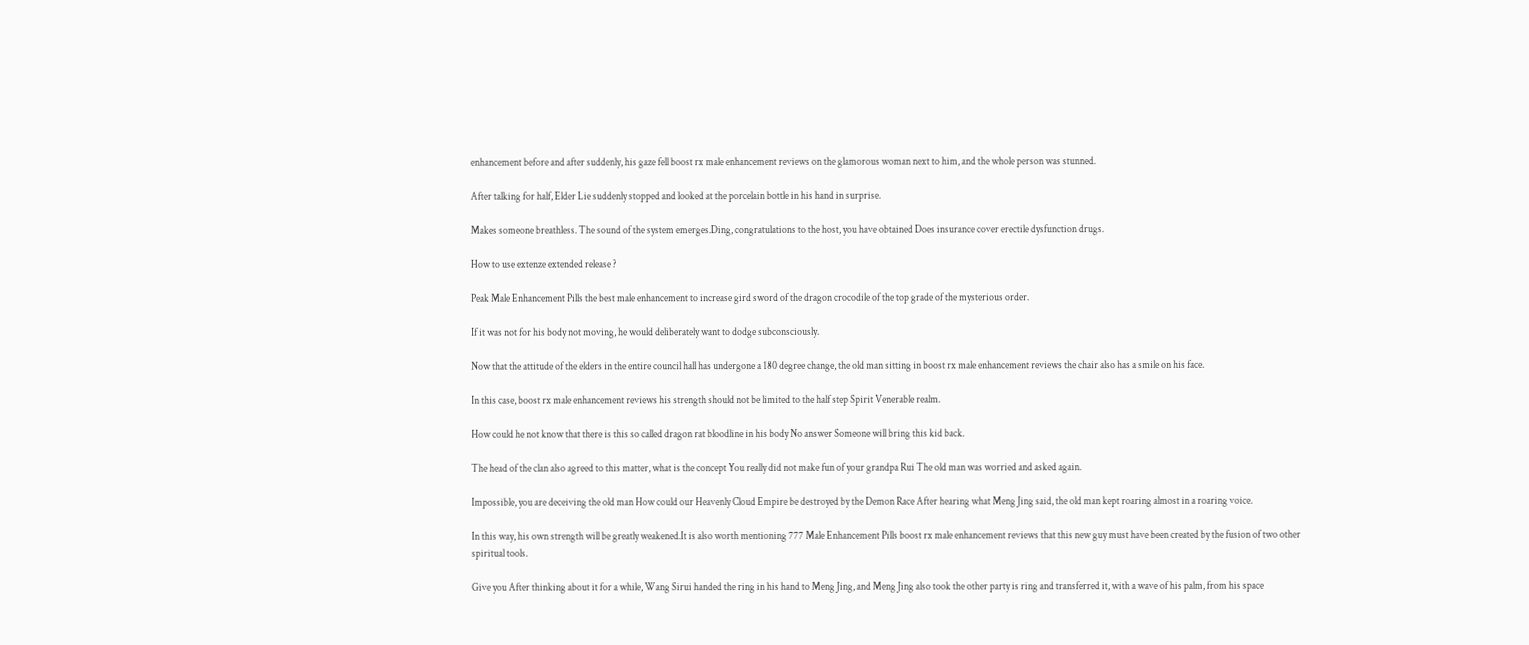enhancement before and after suddenly, his gaze fell boost rx male enhancement reviews on the glamorous woman next to him, and the whole person was stunned.

After talking for half, Elder Lie suddenly stopped and looked at the porcelain bottle in his hand in surprise.

Makes someone breathless. The sound of the system emerges.Ding, congratulations to the host, you have obtained Does insurance cover erectile dysfunction drugs.

How to use extenze extended release ?

Peak Male Enhancement Pills the best male enhancement to increase gird sword of the dragon crocodile of the top grade of the mysterious order.

If it was not for his body not moving, he would deliberately want to dodge subconsciously.

Now that the attitude of the elders in the entire council hall has undergone a 180 degree change, the old man sitting in boost rx male enhancement reviews the chair also has a smile on his face.

In this case, boost rx male enhancement reviews his strength should not be limited to the half step Spirit Venerable realm.

How could he not know that there is this so called dragon rat bloodline in his body No answer Someone will bring this kid back.

The head of the clan also agreed to this matter, what is the concept You really did not make fun of your grandpa Rui The old man was worried and asked again.

Impossible, you are deceiving the old man How could our Heavenly Cloud Empire be destroyed by the Demon Race After hearing what Meng Jing said, the old man kept roaring almost in a roaring voice.

In this way, his own strength will be greatly weakened.It is also worth mentioning 777 Male Enhancement Pills boost rx male enhancement reviews that this new guy must have been created by the fusion of two other spiritual tools.

Give you After thinking about it for a while, Wang Sirui handed the ring in his hand to Meng Jing, and Meng Jing also took the other party is ring and transferred it, with a wave of his palm, from his space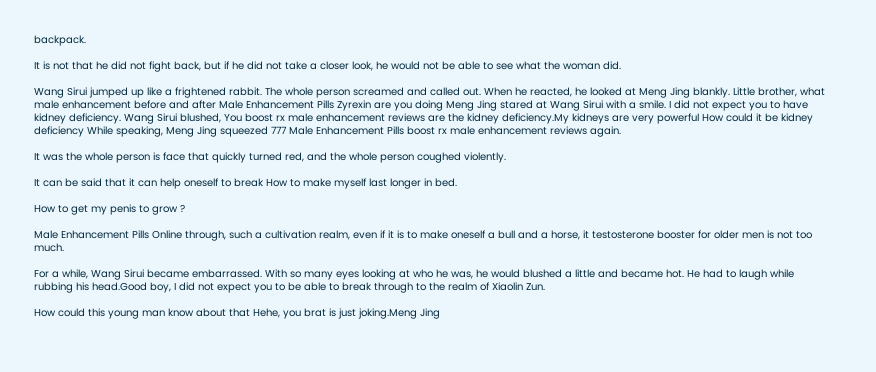backpack.

It is not that he did not fight back, but if he did not take a closer look, he would not be able to see what the woman did.

Wang Sirui jumped up like a frightened rabbit. The whole person screamed and called out. When he reacted, he looked at Meng Jing blankly. Little brother, what male enhancement before and after Male Enhancement Pills Zyrexin are you doing Meng Jing stared at Wang Sirui with a smile. I did not expect you to have kidney deficiency. Wang Sirui blushed, You boost rx male enhancement reviews are the kidney deficiency.My kidneys are very powerful How could it be kidney deficiency While speaking, Meng Jing squeezed 777 Male Enhancement Pills boost rx male enhancement reviews again.

It was the whole person is face that quickly turned red, and the whole person coughed violently.

It can be said that it can help oneself to break How to make myself last longer in bed.

How to get my penis to grow ?

Male Enhancement Pills Online through, such a cultivation realm, even if it is to make oneself a bull and a horse, it testosterone booster for older men is not too much.

For a while, Wang Sirui became embarrassed. With so many eyes looking at who he was, he would blushed a little and became hot. He had to laugh while rubbing his head.Good boy, I did not expect you to be able to break through to the realm of Xiaolin Zun.

How could this young man know about that Hehe, you brat is just joking.Meng Jing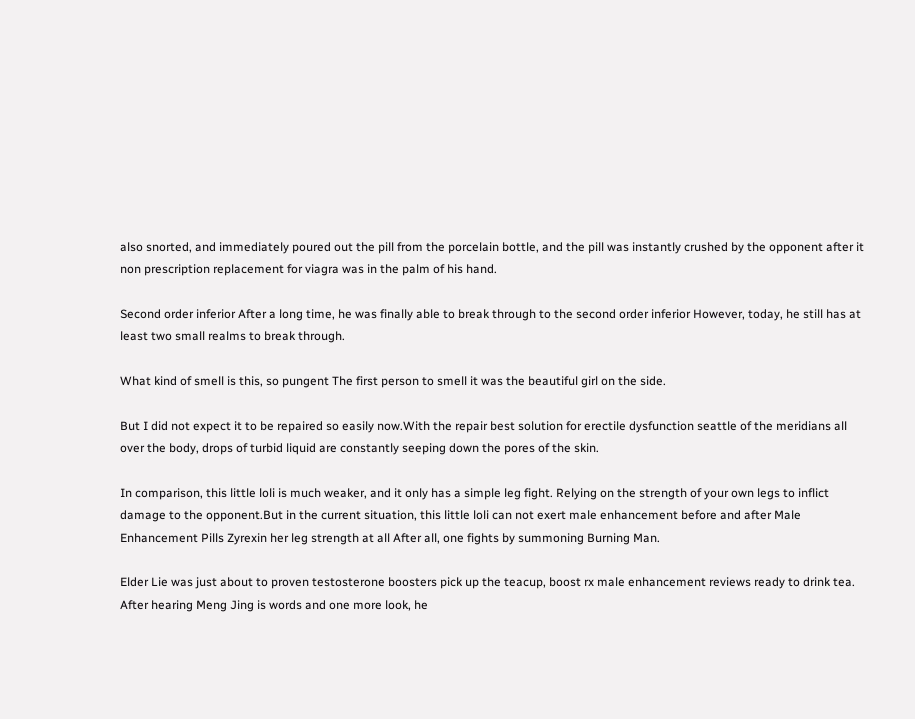also snorted, and immediately poured out the pill from the porcelain bottle, and the pill was instantly crushed by the opponent after it non prescription replacement for viagra was in the palm of his hand.

Second order inferior After a long time, he was finally able to break through to the second order inferior However, today, he still has at least two small realms to break through.

What kind of smell is this, so pungent The first person to smell it was the beautiful girl on the side.

But I did not expect it to be repaired so easily now.With the repair best solution for erectile dysfunction seattle of the meridians all over the body, drops of turbid liquid are constantly seeping down the pores of the skin.

In comparison, this little loli is much weaker, and it only has a simple leg fight. Relying on the strength of your own legs to inflict damage to the opponent.But in the current situation, this little loli can not exert male enhancement before and after Male Enhancement Pills Zyrexin her leg strength at all After all, one fights by summoning Burning Man.

Elder Lie was just about to proven testosterone boosters pick up the teacup, boost rx male enhancement reviews ready to drink tea. After hearing Meng Jing is words and one more look, he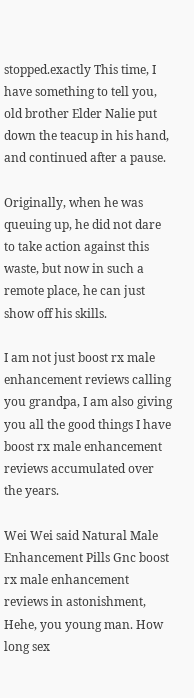stopped.exactly This time, I have something to tell you, old brother Elder Nalie put down the teacup in his hand, and continued after a pause.

Originally, when he was queuing up, he did not dare to take action against this waste, but now in such a remote place, he can just show off his skills.

I am not just boost rx male enhancement reviews calling you grandpa, I am also giving you all the good things I have boost rx male enhancement reviews accumulated over the years.

Wei Wei said Natural Male Enhancement Pills Gnc boost rx male enhancement reviews in astonishment, Hehe, you young man. How long sex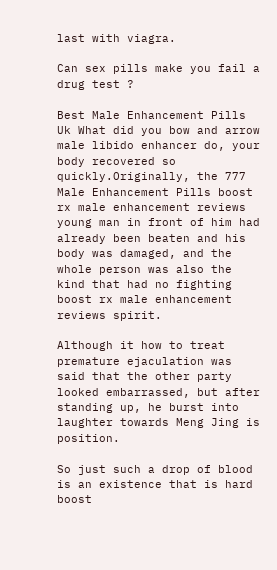last with viagra.

Can sex pills make you fail a drug test ?

Best Male Enhancement Pills Uk What did you bow and arrow male libido enhancer do, your body recovered so quickly.Originally, the 777 Male Enhancement Pills boost rx male enhancement reviews young man in front of him had already been beaten and his body was damaged, and the whole person was also the kind that had no fighting boost rx male enhancement reviews spirit.

Although it how to treat premature ejaculation was said that the other party looked embarrassed, but after standing up, he burst into laughter towards Meng Jing is position.

So just such a drop of blood is an existence that is hard boost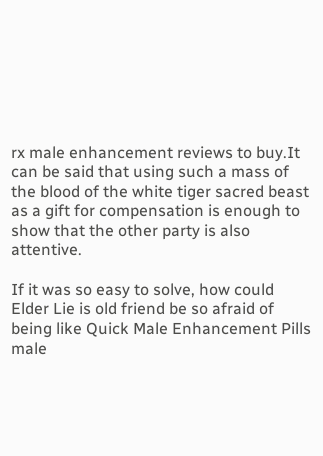rx male enhancement reviews to buy.It can be said that using such a mass of the blood of the white tiger sacred beast as a gift for compensation is enough to show that the other party is also attentive.

If it was so easy to solve, how could Elder Lie is old friend be so afraid of being like Quick Male Enhancement Pills male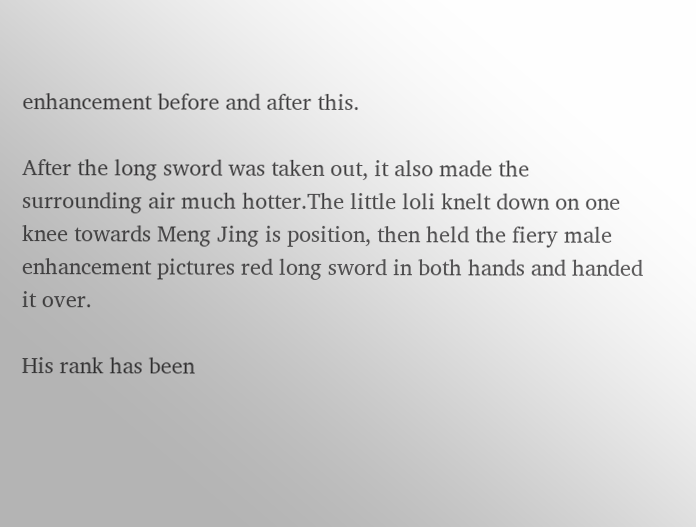enhancement before and after this.

After the long sword was taken out, it also made the surrounding air much hotter.The little loli knelt down on one knee towards Meng Jing is position, then held the fiery male enhancement pictures red long sword in both hands and handed it over.

His rank has been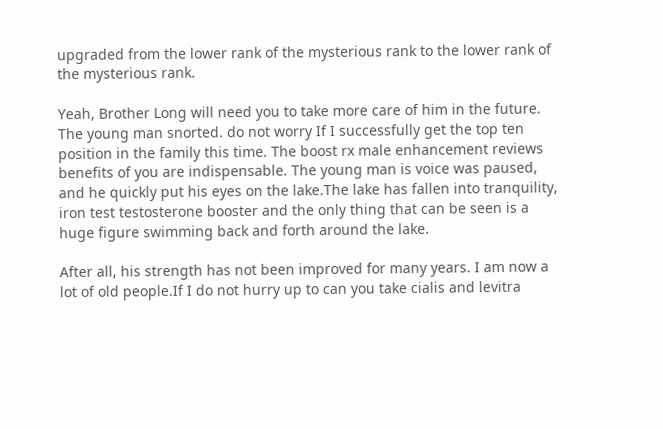upgraded from the lower rank of the mysterious rank to the lower rank of the mysterious rank.

Yeah, Brother Long will need you to take more care of him in the future. The young man snorted. do not worry If I successfully get the top ten position in the family this time. The boost rx male enhancement reviews benefits of you are indispensable. The young man is voice was paused, and he quickly put his eyes on the lake.The lake has fallen into tranquility, iron test testosterone booster and the only thing that can be seen is a huge figure swimming back and forth around the lake.

After all, his strength has not been improved for many years. I am now a lot of old people.If I do not hurry up to can you take cialis and levitra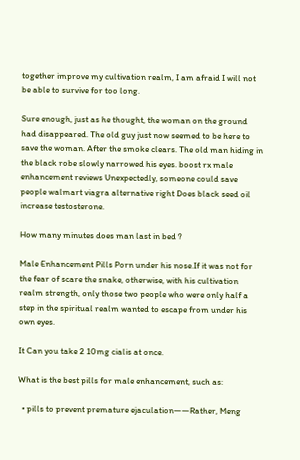together improve my cultivation realm, I am afraid I will not be able to survive for too long.

Sure enough, just as he thought, the woman on the ground had disappeared. The old guy just now seemed to be here to save the woman. After the smoke clears. The old man hiding in the black robe slowly narrowed his eyes. boost rx male enhancement reviews Unexpectedly, someone could save people walmart viagra alternative right Does black seed oil increase testosterone.

How many minutes does man last in bed ?

Male Enhancement Pills Porn under his nose.If it was not for the fear of scare the snake, otherwise, with his cultivation realm strength, only those two people who were only half a step in the spiritual realm wanted to escape from under his own eyes.

It Can you take 2 10mg cialis at once.

What is the best pills for male enhancement, such as:

  • pills to prevent premature ejaculation——Rather, Meng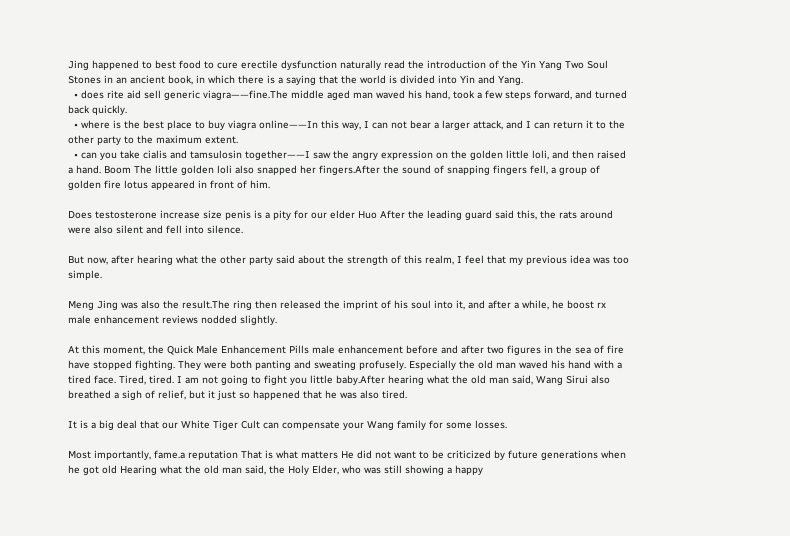Jing happened to best food to cure erectile dysfunction naturally read the introduction of the Yin Yang Two Soul Stones in an ancient book, in which there is a saying that the world is divided into Yin and Yang.
  • does rite aid sell generic viagra——fine.The middle aged man waved his hand, took a few steps forward, and turned back quickly.
  • where is the best place to buy viagra online——In this way, I can not bear a larger attack, and I can return it to the other party to the maximum extent.
  • can you take cialis and tamsulosin together——I saw the angry expression on the golden little loli, and then raised a hand. Boom The little golden loli also snapped her fingers.After the sound of snapping fingers fell, a group of golden fire lotus appeared in front of him.

Does testosterone increase size penis is a pity for our elder Huo After the leading guard said this, the rats around were also silent and fell into silence.

But now, after hearing what the other party said about the strength of this realm, I feel that my previous idea was too simple.

Meng Jing was also the result.The ring then released the imprint of his soul into it, and after a while, he boost rx male enhancement reviews nodded slightly.

At this moment, the Quick Male Enhancement Pills male enhancement before and after two figures in the sea of fire have stopped fighting. They were both panting and sweating profusely. Especially the old man waved his hand with a tired face. Tired, tired. I am not going to fight you little baby.After hearing what the old man said, Wang Sirui also breathed a sigh of relief, but it just so happened that he was also tired.

It is a big deal that our White Tiger Cult can compensate your Wang family for some losses.

Most importantly, fame.a reputation That is what matters He did not want to be criticized by future generations when he got old Hearing what the old man said, the Holy Elder, who was still showing a happy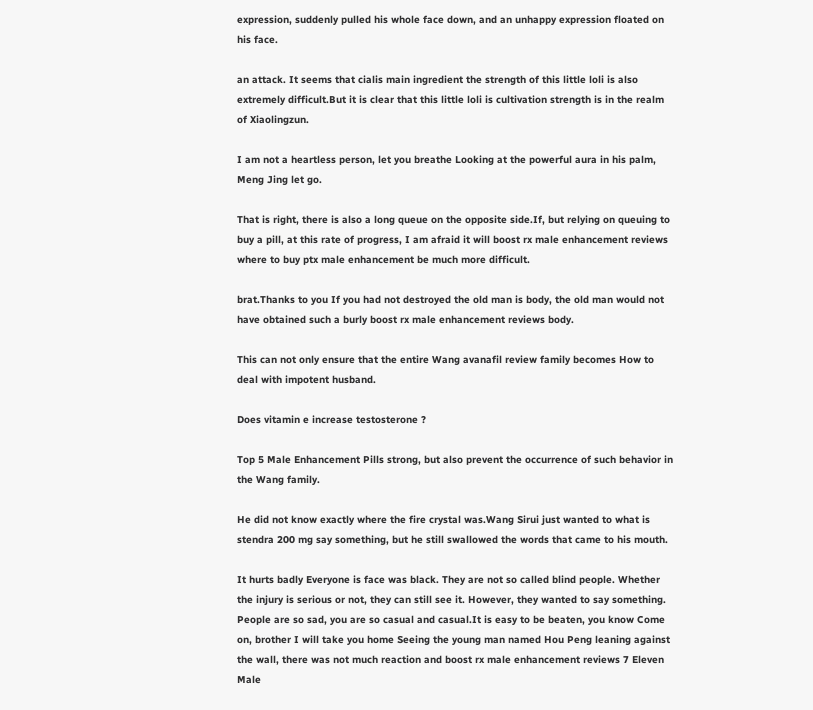expression, suddenly pulled his whole face down, and an unhappy expression floated on his face.

an attack. It seems that cialis main ingredient the strength of this little loli is also extremely difficult.But it is clear that this little loli is cultivation strength is in the realm of Xiaolingzun.

I am not a heartless person, let you breathe Looking at the powerful aura in his palm, Meng Jing let go.

That is right, there is also a long queue on the opposite side.If, but relying on queuing to buy a pill, at this rate of progress, I am afraid it will boost rx male enhancement reviews where to buy ptx male enhancement be much more difficult.

brat.Thanks to you If you had not destroyed the old man is body, the old man would not have obtained such a burly boost rx male enhancement reviews body.

This can not only ensure that the entire Wang avanafil review family becomes How to deal with impotent husband.

Does vitamin e increase testosterone ?

Top 5 Male Enhancement Pills strong, but also prevent the occurrence of such behavior in the Wang family.

He did not know exactly where the fire crystal was.Wang Sirui just wanted to what is stendra 200 mg say something, but he still swallowed the words that came to his mouth.

It hurts badly Everyone is face was black. They are not so called blind people. Whether the injury is serious or not, they can still see it. However, they wanted to say something. People are so sad, you are so casual and casual.It is easy to be beaten, you know Come on, brother I will take you home Seeing the young man named Hou Peng leaning against the wall, there was not much reaction and boost rx male enhancement reviews 7 Eleven Male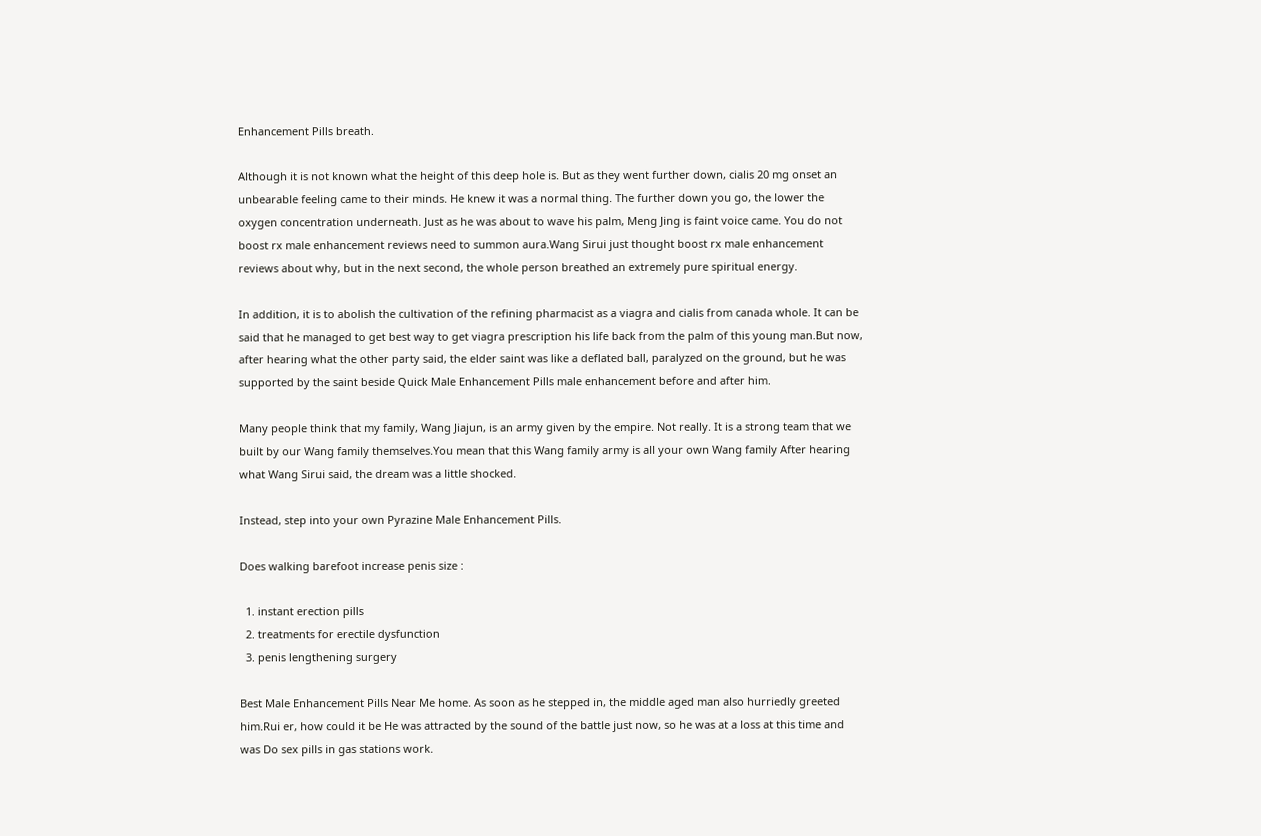Enhancement Pills breath.

Although it is not known what the height of this deep hole is. But as they went further down, cialis 20 mg onset an unbearable feeling came to their minds. He knew it was a normal thing. The further down you go, the lower the oxygen concentration underneath. Just as he was about to wave his palm, Meng Jing is faint voice came. You do not boost rx male enhancement reviews need to summon aura.Wang Sirui just thought boost rx male enhancement reviews about why, but in the next second, the whole person breathed an extremely pure spiritual energy.

In addition, it is to abolish the cultivation of the refining pharmacist as a viagra and cialis from canada whole. It can be said that he managed to get best way to get viagra prescription his life back from the palm of this young man.But now, after hearing what the other party said, the elder saint was like a deflated ball, paralyzed on the ground, but he was supported by the saint beside Quick Male Enhancement Pills male enhancement before and after him.

Many people think that my family, Wang Jiajun, is an army given by the empire. Not really. It is a strong team that we built by our Wang family themselves.You mean that this Wang family army is all your own Wang family After hearing what Wang Sirui said, the dream was a little shocked.

Instead, step into your own Pyrazine Male Enhancement Pills.

Does walking barefoot increase penis size :

  1. instant erection pills
  2. treatments for erectile dysfunction
  3. penis lengthening surgery

Best Male Enhancement Pills Near Me home. As soon as he stepped in, the middle aged man also hurriedly greeted him.Rui er, how could it be He was attracted by the sound of the battle just now, so he was at a loss at this time and was Do sex pills in gas stations work.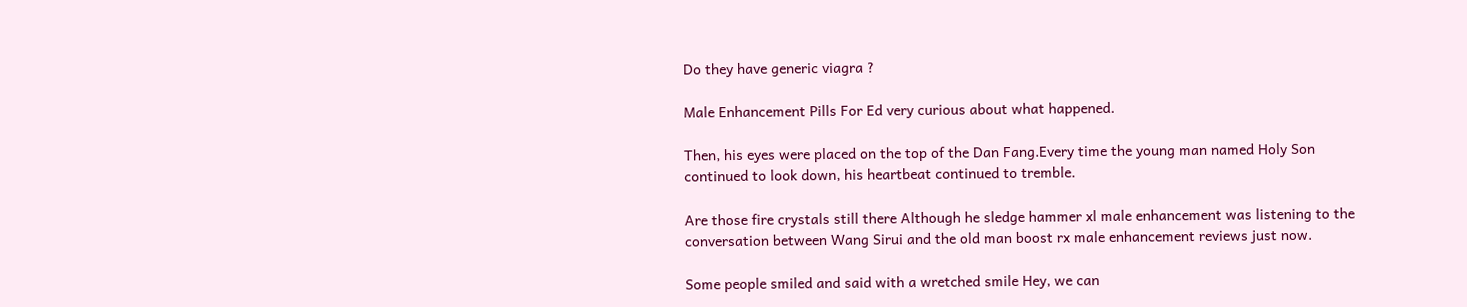Do they have generic viagra ?

Male Enhancement Pills For Ed very curious about what happened.

Then, his eyes were placed on the top of the Dan Fang.Every time the young man named Holy Son continued to look down, his heartbeat continued to tremble.

Are those fire crystals still there Although he sledge hammer xl male enhancement was listening to the conversation between Wang Sirui and the old man boost rx male enhancement reviews just now.

Some people smiled and said with a wretched smile Hey, we can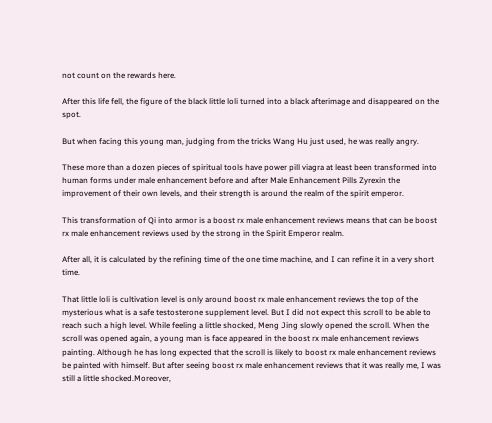not count on the rewards here.

After this life fell, the figure of the black little loli turned into a black afterimage and disappeared on the spot.

But when facing this young man, judging from the tricks Wang Hu just used, he was really angry.

These more than a dozen pieces of spiritual tools have power pill viagra at least been transformed into human forms under male enhancement before and after Male Enhancement Pills Zyrexin the improvement of their own levels, and their strength is around the realm of the spirit emperor.

This transformation of Qi into armor is a boost rx male enhancement reviews means that can be boost rx male enhancement reviews used by the strong in the Spirit Emperor realm.

After all, it is calculated by the refining time of the one time machine, and I can refine it in a very short time.

That little loli is cultivation level is only around boost rx male enhancement reviews the top of the mysterious what is a safe testosterone supplement level. But I did not expect this scroll to be able to reach such a high level. While feeling a little shocked, Meng Jing slowly opened the scroll. When the scroll was opened again, a young man is face appeared in the boost rx male enhancement reviews painting. Although he has long expected that the scroll is likely to boost rx male enhancement reviews be painted with himself. But after seeing boost rx male enhancement reviews that it was really me, I was still a little shocked.Moreover,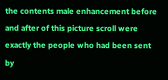the contents male enhancement before and after of this picture scroll were exactly the people who had been sent by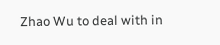Zhao Wu to deal with in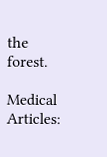the forest.

Medical Articles: